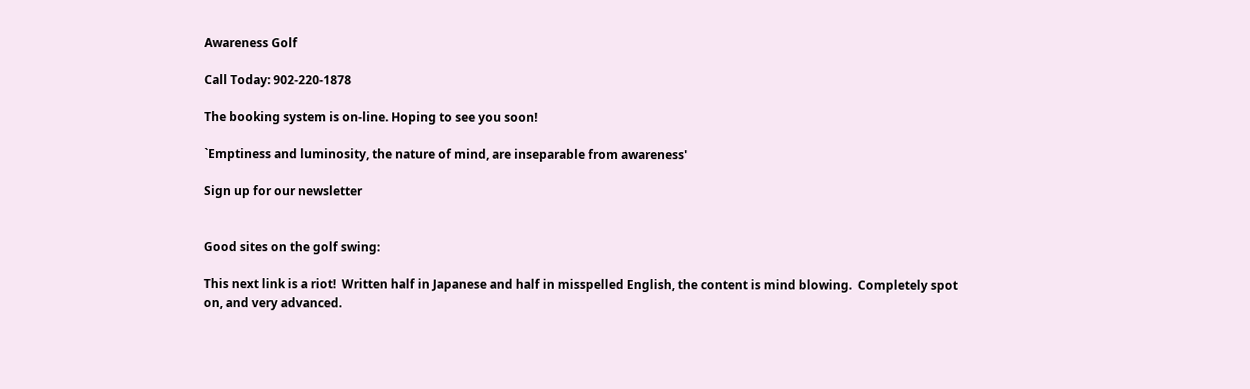Awareness Golf

Call Today: 902-220-1878

The booking system is on-line. Hoping to see you soon!

`Emptiness and luminosity, the nature of mind, are inseparable from awareness'

Sign up for our newsletter


Good sites on the golf swing:

This next link is a riot!  Written half in Japanese and half in misspelled English, the content is mind blowing.  Completely spot on, and very advanced.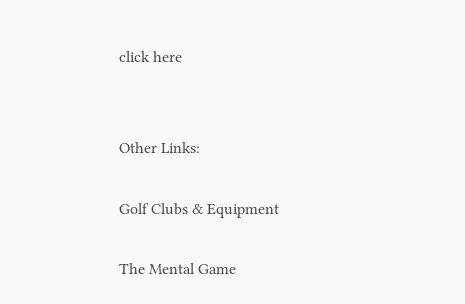click here


Other Links:

Golf Clubs & Equipment

The Mental Game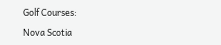Golf Courses:

Nova Scotia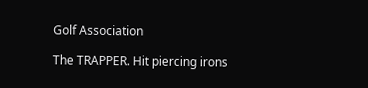Golf Association

The TRAPPER. Hit piercing irons